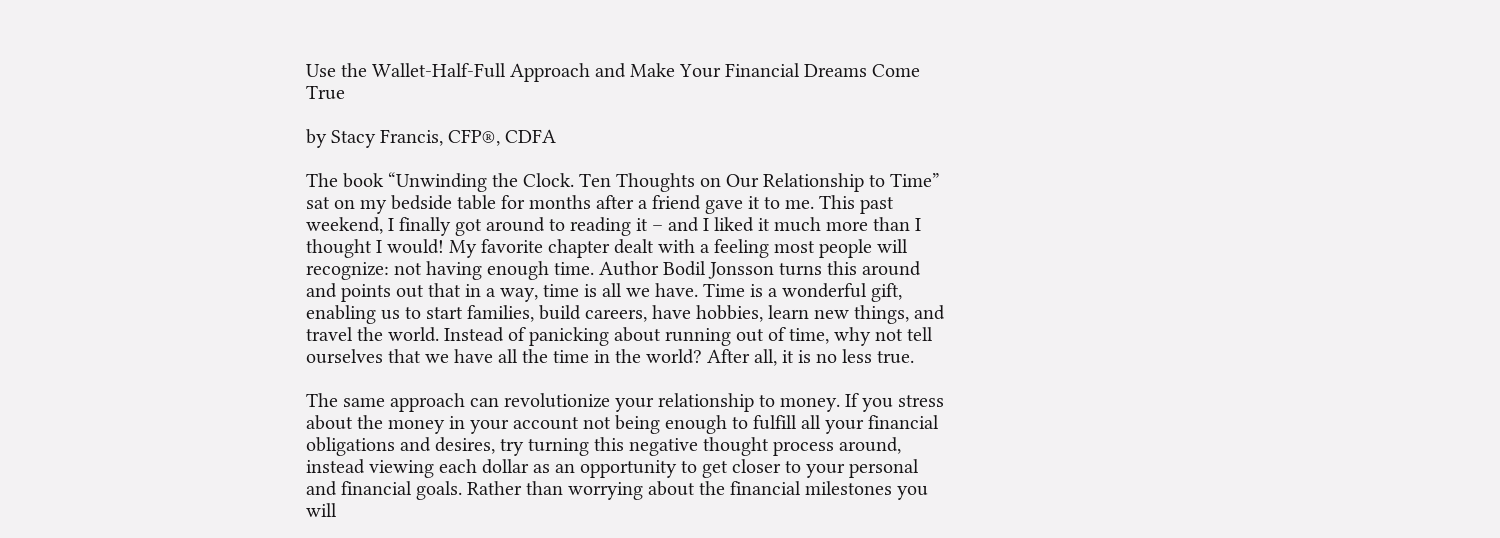Use the Wallet-Half-Full Approach and Make Your Financial Dreams Come True

by Stacy Francis, CFP®, CDFA

The book “Unwinding the Clock. Ten Thoughts on Our Relationship to Time” sat on my bedside table for months after a friend gave it to me. This past weekend, I finally got around to reading it – and I liked it much more than I thought I would! My favorite chapter dealt with a feeling most people will recognize: not having enough time. Author Bodil Jonsson turns this around and points out that in a way, time is all we have. Time is a wonderful gift, enabling us to start families, build careers, have hobbies, learn new things, and travel the world. Instead of panicking about running out of time, why not tell ourselves that we have all the time in the world? After all, it is no less true.

The same approach can revolutionize your relationship to money. If you stress about the money in your account not being enough to fulfill all your financial obligations and desires, try turning this negative thought process around, instead viewing each dollar as an opportunity to get closer to your personal and financial goals. Rather than worrying about the financial milestones you will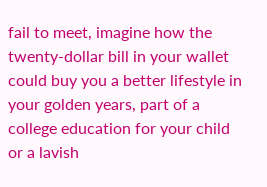fail to meet, imagine how the twenty-dollar bill in your wallet could buy you a better lifestyle in your golden years, part of a college education for your child or a lavish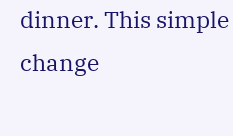dinner. This simple change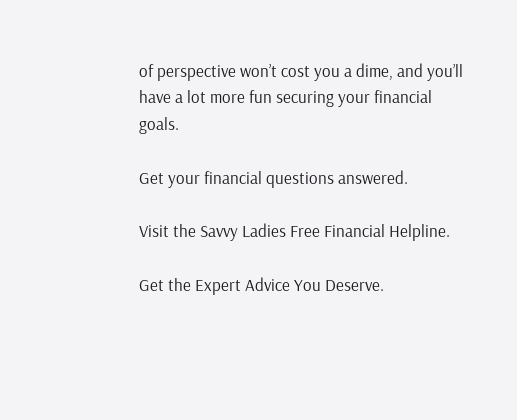of perspective won’t cost you a dime, and you’ll have a lot more fun securing your financial goals.

Get your financial questions answered.

Visit the Savvy Ladies Free Financial Helpline.

Get the Expert Advice You Deserve.